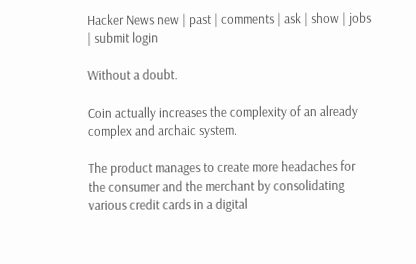Hacker News new | past | comments | ask | show | jobs | submit login

Without a doubt.

Coin actually increases the complexity of an already complex and archaic system.

The product manages to create more headaches for the consumer and the merchant by consolidating various credit cards in a digital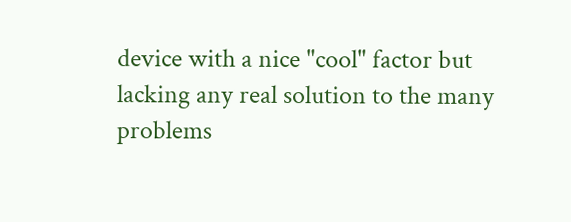device with a nice "cool" factor but lacking any real solution to the many problems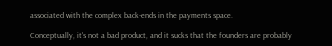associated with the complex back-ends in the payments space.

Conceptually, it's not a bad product, and it sucks that the founders are probably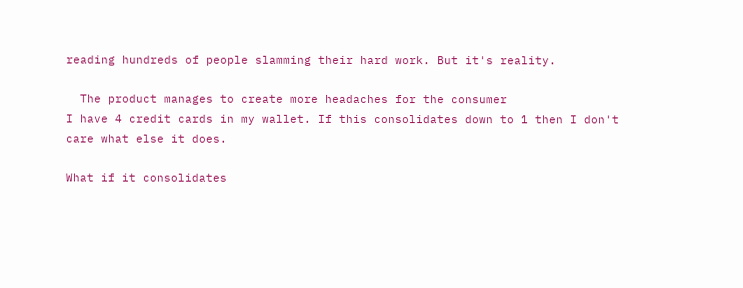reading hundreds of people slamming their hard work. But it's reality.

  The product manages to create more headaches for the consumer
I have 4 credit cards in my wallet. If this consolidates down to 1 then I don't care what else it does.

What if it consolidates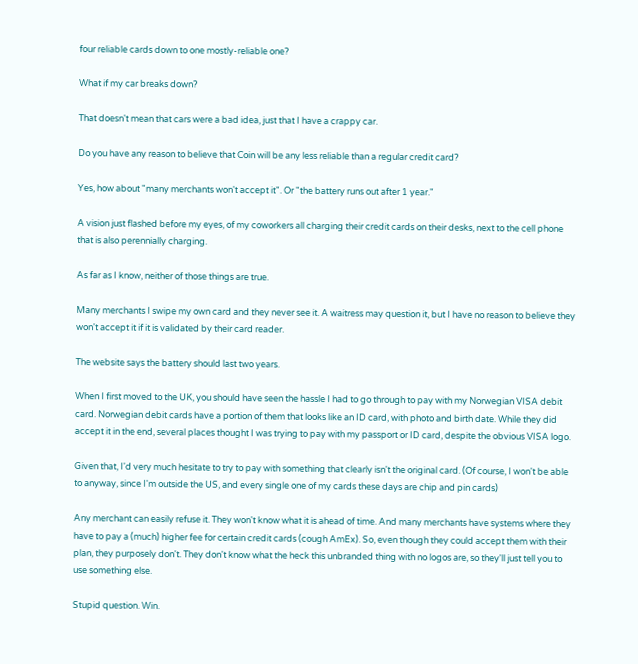four reliable cards down to one mostly-reliable one?

What if my car breaks down?

That doesn't mean that cars were a bad idea, just that I have a crappy car.

Do you have any reason to believe that Coin will be any less reliable than a regular credit card?

Yes, how about "many merchants won't accept it". Or "the battery runs out after 1 year."

A vision just flashed before my eyes, of my coworkers all charging their credit cards on their desks, next to the cell phone that is also perennially charging.

As far as I know, neither of those things are true.

Many merchants I swipe my own card and they never see it. A waitress may question it, but I have no reason to believe they won't accept it if it is validated by their card reader.

The website says the battery should last two years.

When I first moved to the UK, you should have seen the hassle I had to go through to pay with my Norwegian VISA debit card. Norwegian debit cards have a portion of them that looks like an ID card, with photo and birth date. While they did accept it in the end, several places thought I was trying to pay with my passport or ID card, despite the obvious VISA logo.

Given that, I'd very much hesitate to try to pay with something that clearly isn't the original card. (Of course, I won't be able to anyway, since I'm outside the US, and every single one of my cards these days are chip and pin cards)

Any merchant can easily refuse it. They won't know what it is ahead of time. And many merchants have systems where they have to pay a (much) higher fee for certain credit cards (cough AmEx). So, even though they could accept them with their plan, they purposely don't. They don't know what the heck this unbranded thing with no logos are, so they'll just tell you to use something else.

Stupid question. Win.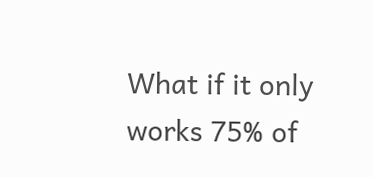What if it only works 75% of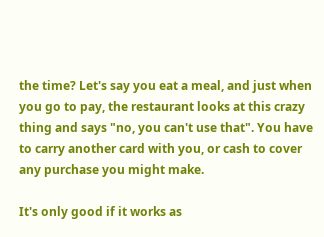the time? Let's say you eat a meal, and just when you go to pay, the restaurant looks at this crazy thing and says "no, you can't use that". You have to carry another card with you, or cash to cover any purchase you might make.

It's only good if it works as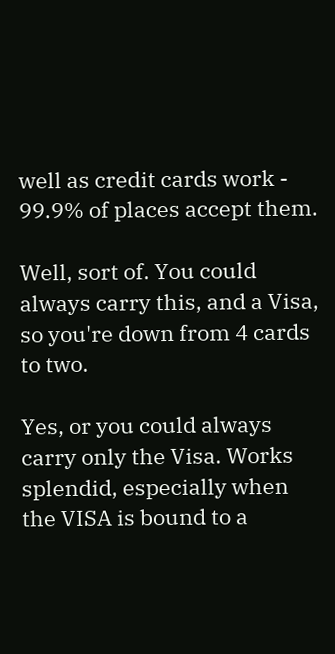well as credit cards work - 99.9% of places accept them.

Well, sort of. You could always carry this, and a Visa, so you're down from 4 cards to two.

Yes, or you could always carry only the Visa. Works splendid, especially when the VISA is bound to a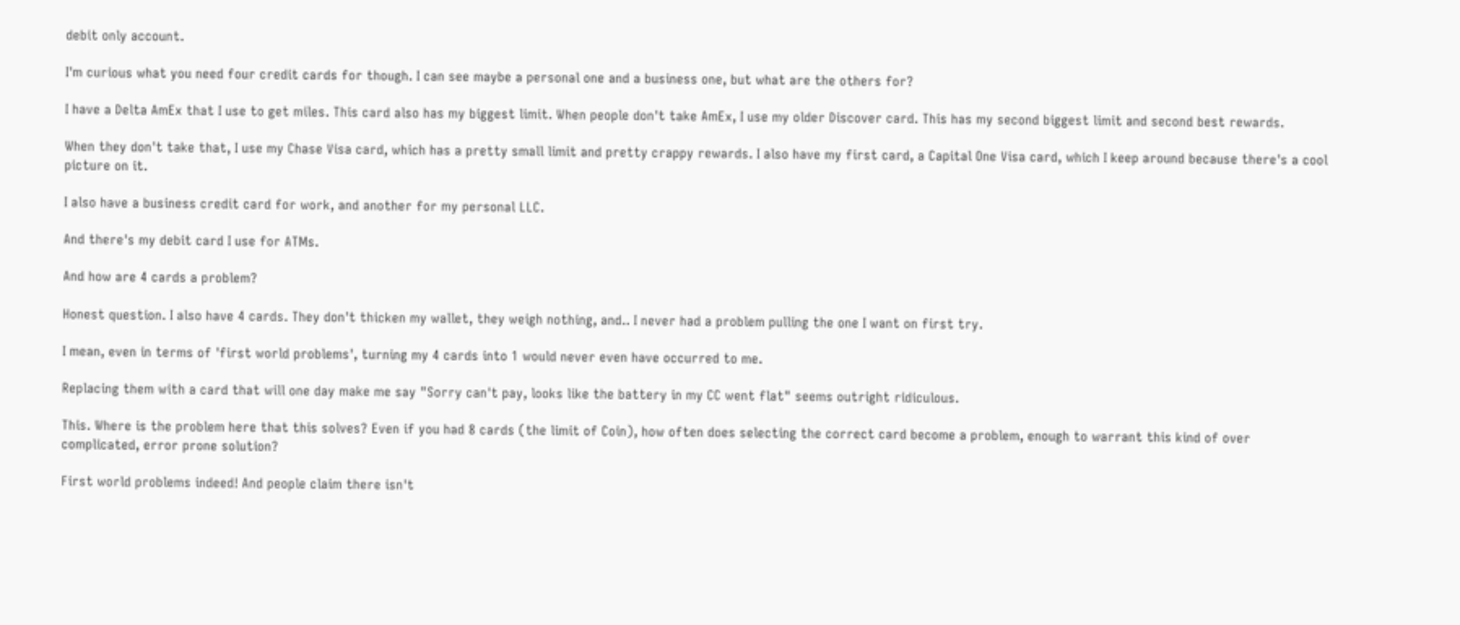debit only account.

I'm curious what you need four credit cards for though. I can see maybe a personal one and a business one, but what are the others for?

I have a Delta AmEx that I use to get miles. This card also has my biggest limit. When people don't take AmEx, I use my older Discover card. This has my second biggest limit and second best rewards.

When they don't take that, I use my Chase Visa card, which has a pretty small limit and pretty crappy rewards. I also have my first card, a Capital One Visa card, which I keep around because there's a cool picture on it.

I also have a business credit card for work, and another for my personal LLC.

And there's my debit card I use for ATMs.

And how are 4 cards a problem?

Honest question. I also have 4 cards. They don't thicken my wallet, they weigh nothing, and.. I never had a problem pulling the one I want on first try.

I mean, even in terms of 'first world problems', turning my 4 cards into 1 would never even have occurred to me.

Replacing them with a card that will one day make me say "Sorry can't pay, looks like the battery in my CC went flat" seems outright ridiculous.

This. Where is the problem here that this solves? Even if you had 8 cards (the limit of Coin), how often does selecting the correct card become a problem, enough to warrant this kind of over complicated, error prone solution?

First world problems indeed! And people claim there isn't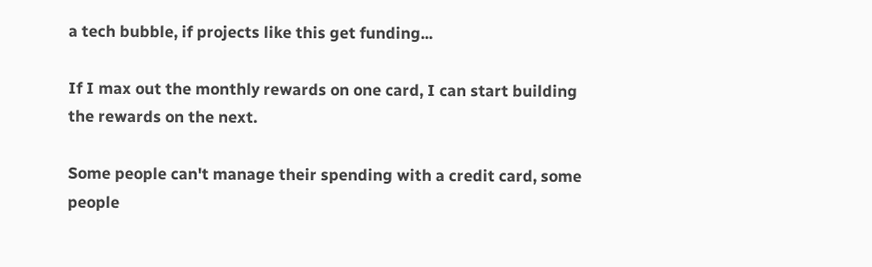a tech bubble, if projects like this get funding...

If I max out the monthly rewards on one card, I can start building the rewards on the next.

Some people can't manage their spending with a credit card, some people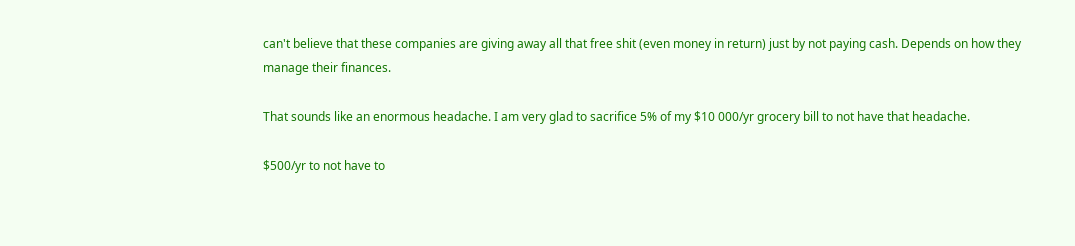can't believe that these companies are giving away all that free shit (even money in return) just by not paying cash. Depends on how they manage their finances.

That sounds like an enormous headache. I am very glad to sacrifice 5% of my $10 000/yr grocery bill to not have that headache.

$500/yr to not have to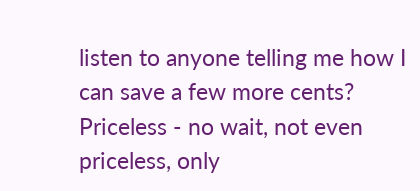listen to anyone telling me how I can save a few more cents? Priceless - no wait, not even priceless, only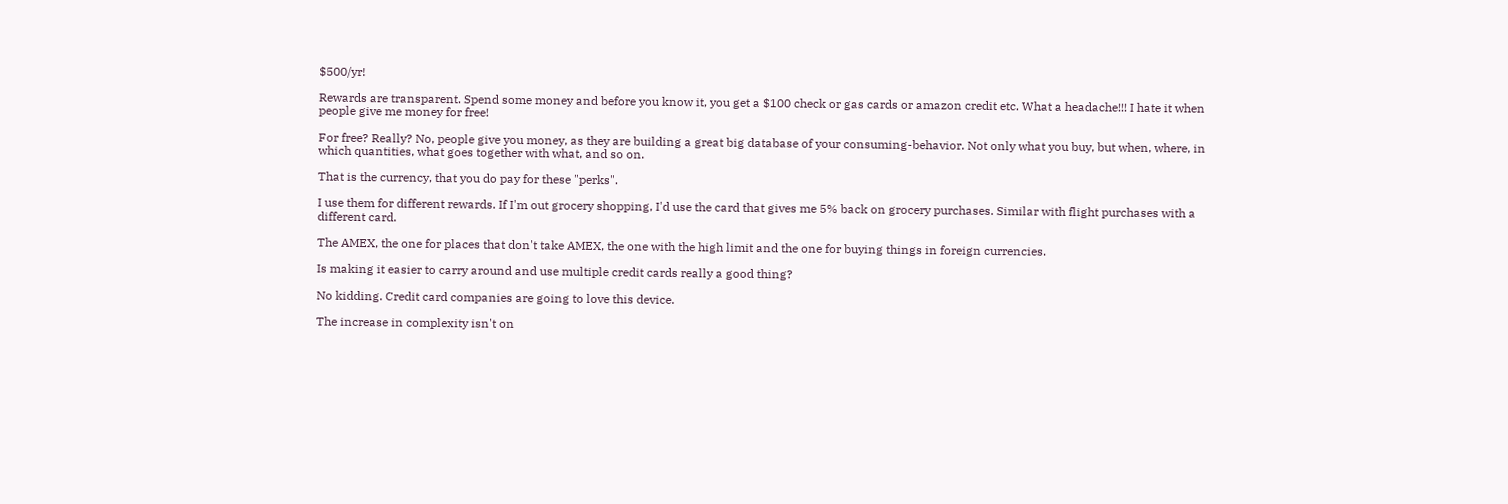$500/yr!

Rewards are transparent. Spend some money and before you know it, you get a $100 check or gas cards or amazon credit etc. What a headache!!! I hate it when people give me money for free!

For free? Really? No, people give you money, as they are building a great big database of your consuming-behavior. Not only what you buy, but when, where, in which quantities, what goes together with what, and so on.

That is the currency, that you do pay for these "perks".

I use them for different rewards. If I'm out grocery shopping, I'd use the card that gives me 5% back on grocery purchases. Similar with flight purchases with a different card.

The AMEX, the one for places that don't take AMEX, the one with the high limit and the one for buying things in foreign currencies.

Is making it easier to carry around and use multiple credit cards really a good thing?

No kidding. Credit card companies are going to love this device.

The increase in complexity isn't on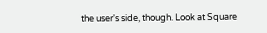the user's side, though. Look at Square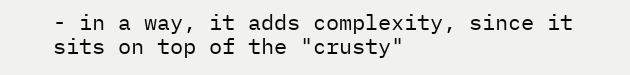- in a way, it adds complexity, since it sits on top of the "crusty"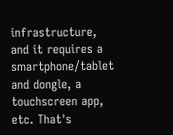infrastructure, and it requires a smartphone/tablet and dongle, a touchscreen app, etc. That's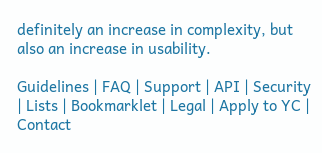definitely an increase in complexity, but also an increase in usability.

Guidelines | FAQ | Support | API | Security | Lists | Bookmarklet | Legal | Apply to YC | Contact